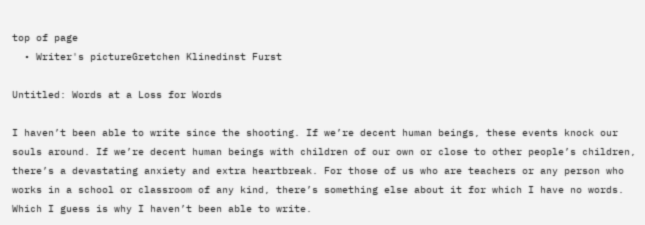top of page
  • Writer's pictureGretchen Klinedinst Furst

Untitled: Words at a Loss for Words

I haven’t been able to write since the shooting. If we’re decent human beings, these events knock our souls around. If we’re decent human beings with children of our own or close to other people’s children, there’s a devastating anxiety and extra heartbreak. For those of us who are teachers or any person who works in a school or classroom of any kind, there’s something else about it for which I have no words. Which I guess is why I haven’t been able to write.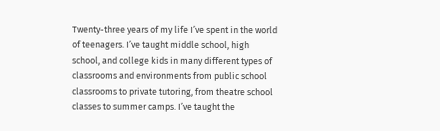Twenty-three years of my life I’ve spent in the world of teenagers. I’ve taught middle school, high school, and college kids in many different types of classrooms and environments from public school classrooms to private tutoring, from theatre school classes to summer camps. I’ve taught the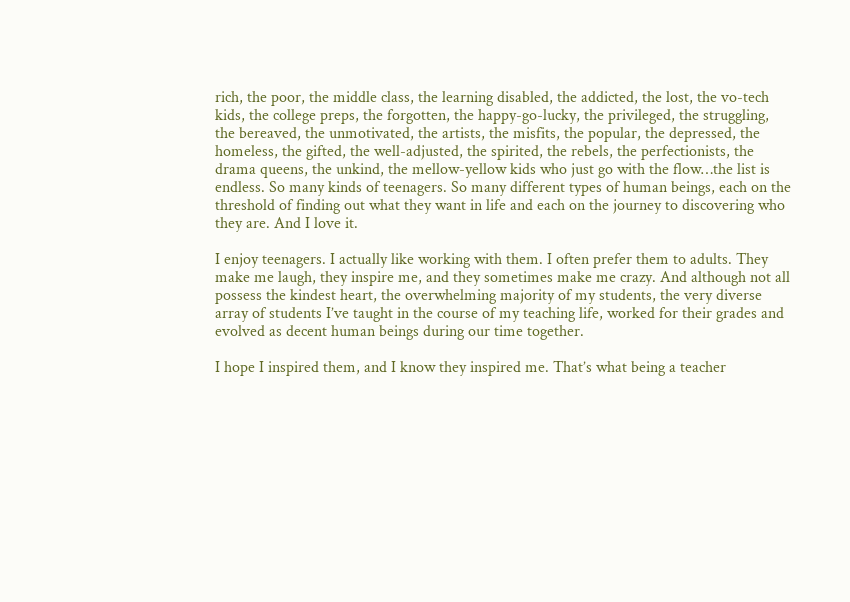rich, the poor, the middle class, the learning disabled, the addicted, the lost, the vo-tech kids, the college preps, the forgotten, the happy-go-lucky, the privileged, the struggling, the bereaved, the unmotivated, the artists, the misfits, the popular, the depressed, the homeless, the gifted, the well-adjusted, the spirited, the rebels, the perfectionists, the drama queens, the unkind, the mellow-yellow kids who just go with the flow…the list is endless. So many kinds of teenagers. So many different types of human beings, each on the threshold of finding out what they want in life and each on the journey to discovering who they are. And I love it.

I enjoy teenagers. I actually like working with them. I often prefer them to adults. They make me laugh, they inspire me, and they sometimes make me crazy. And although not all possess the kindest heart, the overwhelming majority of my students, the very diverse array of students I’ve taught in the course of my teaching life, worked for their grades and evolved as decent human beings during our time together.

I hope I inspired them, and I know they inspired me. That’s what being a teacher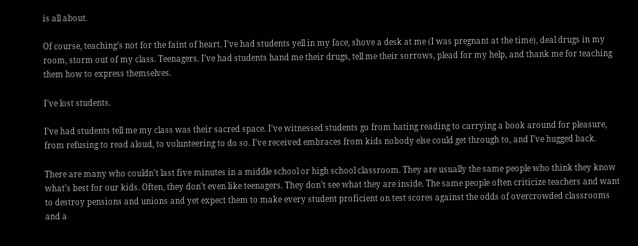is all about.

Of course, teaching’s not for the faint of heart. I’ve had students yell in my face, shove a desk at me (I was pregnant at the time), deal drugs in my room, storm out of my class. Teenagers. I’ve had students hand me their drugs, tell me their sorrows, plead for my help, and thank me for teaching them how to express themselves.

I’ve lost students.

I’ve had students tell me my class was their sacred space. I’ve witnessed students go from hating reading to carrying a book around for pleasure, from refusing to read aloud, to volunteering to do so. I’ve received embraces from kids nobody else could get through to, and I’ve hugged back.

There are many who couldn’t last five minutes in a middle school or high school classroom. They are usually the same people who think they know what’s best for our kids. Often, they don’t even like teenagers. They don’t see what they are inside. The same people often criticize teachers and want to destroy pensions and unions and yet expect them to make every student proficient on test scores against the odds of overcrowded classrooms and a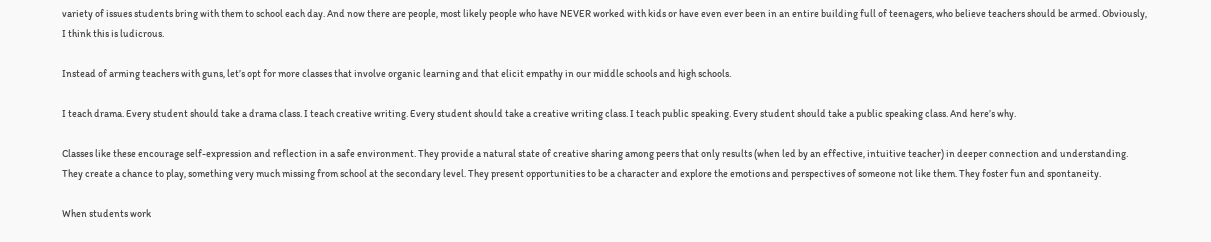variety of issues students bring with them to school each day. And now there are people, most likely people who have NEVER worked with kids or have even ever been in an entire building full of teenagers, who believe teachers should be armed. Obviously, I think this is ludicrous.

Instead of arming teachers with guns, let’s opt for more classes that involve organic learning and that elicit empathy in our middle schools and high schools.

I teach drama. Every student should take a drama class. I teach creative writing. Every student should take a creative writing class. I teach public speaking. Every student should take a public speaking class. And here’s why.

Classes like these encourage self-expression and reflection in a safe environment. They provide a natural state of creative sharing among peers that only results (when led by an effective, intuitive teacher) in deeper connection and understanding. They create a chance to play, something very much missing from school at the secondary level. They present opportunities to be a character and explore the emotions and perspectives of someone not like them. They foster fun and spontaneity.

When students work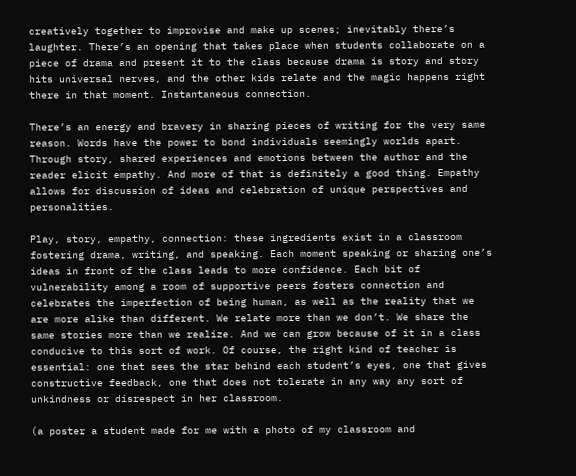creatively together to improvise and make up scenes; inevitably there’s laughter. There’s an opening that takes place when students collaborate on a piece of drama and present it to the class because drama is story and story hits universal nerves, and the other kids relate and the magic happens right there in that moment. Instantaneous connection.

There’s an energy and bravery in sharing pieces of writing for the very same reason. Words have the power to bond individuals seemingly worlds apart. Through story, shared experiences and emotions between the author and the reader elicit empathy. And more of that is definitely a good thing. Empathy allows for discussion of ideas and celebration of unique perspectives and personalities.

Play, story, empathy, connection: these ingredients exist in a classroom fostering drama, writing, and speaking. Each moment speaking or sharing one’s ideas in front of the class leads to more confidence. Each bit of vulnerability among a room of supportive peers fosters connection and celebrates the imperfection of being human, as well as the reality that we are more alike than different. We relate more than we don’t. We share the same stories more than we realize. And we can grow because of it in a class conducive to this sort of work. Of course, the right kind of teacher is essential: one that sees the star behind each student’s eyes, one that gives constructive feedback, one that does not tolerate in any way any sort of unkindness or disrespect in her classroom.

(a poster a student made for me with a photo of my classroom and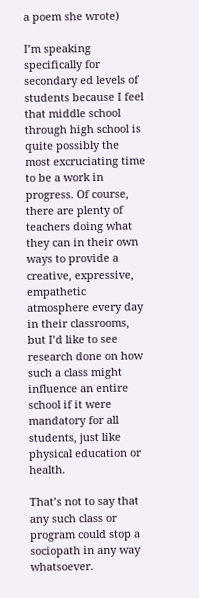a poem she wrote)

I’m speaking specifically for secondary ed levels of students because I feel that middle school through high school is quite possibly the most excruciating time to be a work in progress. Of course, there are plenty of teachers doing what they can in their own ways to provide a creative, expressive, empathetic atmosphere every day in their classrooms, but I’d like to see research done on how such a class might influence an entire school if it were mandatory for all students, just like physical education or health.

That’s not to say that any such class or program could stop a sociopath in any way whatsoever.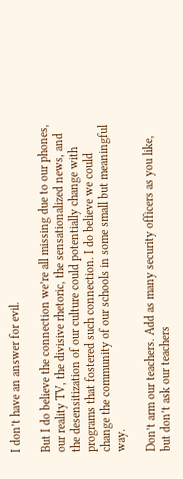I don’t have an answer for evil.

But I do believe the connection we’re all missing due to our phones, our reality TV, the divisive rhetoric, the sensationalized news, and the desensitization of our culture could potentially change with programs that fostered such connection. I do believe we could change the community of our schools in some small but meaningful way.

Don’t arm our teachers. Add as many security officers as you like, but don’t ask our teachers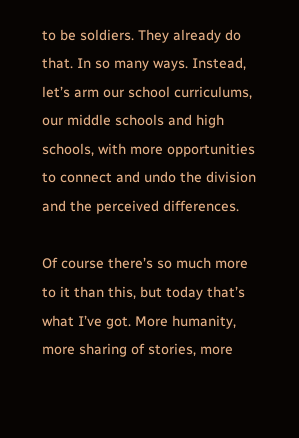to be soldiers. They already do that. In so many ways. Instead, let’s arm our school curriculums, our middle schools and high schools, with more opportunities to connect and undo the division and the perceived differences.

Of course there’s so much more to it than this, but today that’s what I’ve got. More humanity, more sharing of stories, more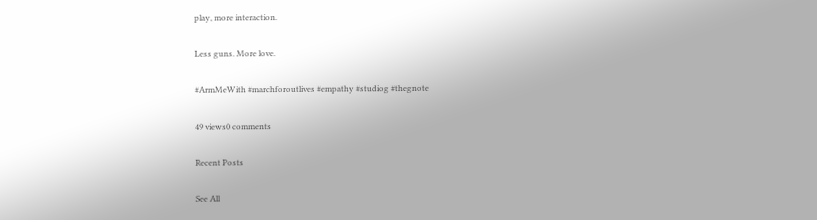play, more interaction.

Less guns. More love.

#ArmMeWith #marchforoutlives #empathy #studiog #thegnote

49 views0 comments

Recent Posts

See All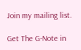Join my mailing list.

Get The G-Note in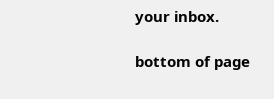your inbox.

bottom of page